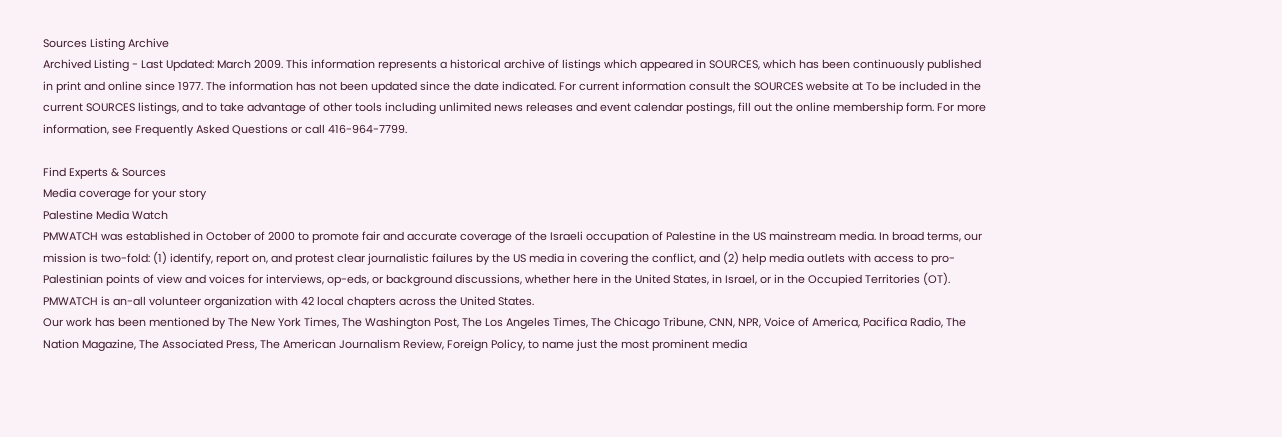Sources Listing Archive
Archived Listing - Last Updated: March 2009. This information represents a historical archive of listings which appeared in SOURCES, which has been continuously published in print and online since 1977. The information has not been updated since the date indicated. For current information consult the SOURCES website at To be included in the current SOURCES listings, and to take advantage of other tools including unlimited news releases and event calendar postings, fill out the online membership form. For more information, see Frequently Asked Questions or call 416-964-7799.

Find Experts & Sources
Media coverage for your story
Palestine Media Watch
PMWATCH was established in October of 2000 to promote fair and accurate coverage of the Israeli occupation of Palestine in the US mainstream media. In broad terms, our mission is two-fold: (1) identify, report on, and protest clear journalistic failures by the US media in covering the conflict, and (2) help media outlets with access to pro-Palestinian points of view and voices for interviews, op-eds, or background discussions, whether here in the United States, in Israel, or in the Occupied Territories (OT).
PMWATCH is an-all volunteer organization with 42 local chapters across the United States.
Our work has been mentioned by The New York Times, The Washington Post, The Los Angeles Times, The Chicago Tribune, CNN, NPR, Voice of America, Pacifica Radio, The Nation Magazine, The Associated Press, The American Journalism Review, Foreign Policy, to name just the most prominent media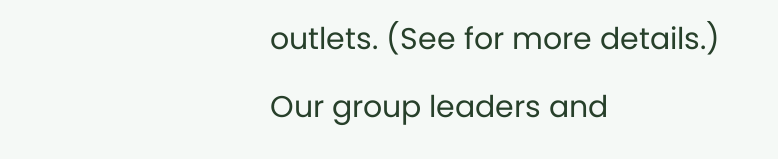outlets. (See for more details.)
Our group leaders and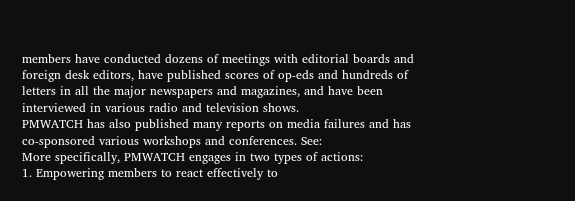members have conducted dozens of meetings with editorial boards and foreign desk editors, have published scores of op-eds and hundreds of letters in all the major newspapers and magazines, and have been interviewed in various radio and television shows.
PMWATCH has also published many reports on media failures and has co-sponsored various workshops and conferences. See:
More specifically, PMWATCH engages in two types of actions:
1. Empowering members to react effectively to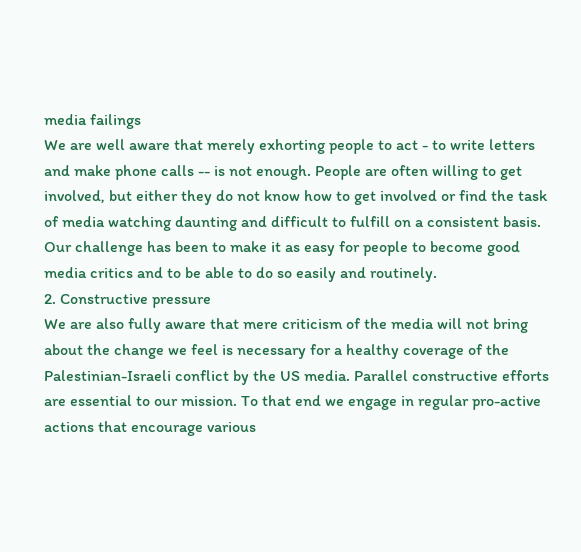media failings
We are well aware that merely exhorting people to act - to write letters and make phone calls -- is not enough. People are often willing to get involved, but either they do not know how to get involved or find the task of media watching daunting and difficult to fulfill on a consistent basis. Our challenge has been to make it as easy for people to become good media critics and to be able to do so easily and routinely.
2. Constructive pressure
We are also fully aware that mere criticism of the media will not bring about the change we feel is necessary for a healthy coverage of the Palestinian-Israeli conflict by the US media. Parallel constructive efforts are essential to our mission. To that end we engage in regular pro-active actions that encourage various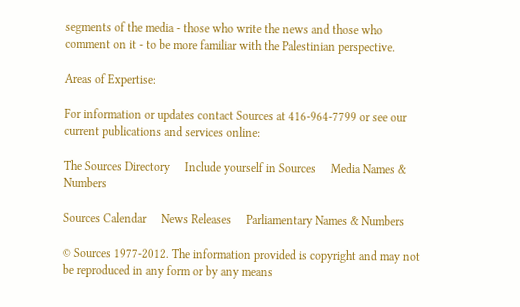segments of the media - those who write the news and those who comment on it - to be more familiar with the Palestinian perspective.

Areas of Expertise:

For information or updates contact Sources at 416-964-7799 or see our current publications and services online:

The Sources Directory     Include yourself in Sources     Media Names & Numbers

Sources Calendar     News Releases     Parliamentary Names & Numbers

© Sources 1977-2012. The information provided is copyright and may not be reproduced in any form or by any means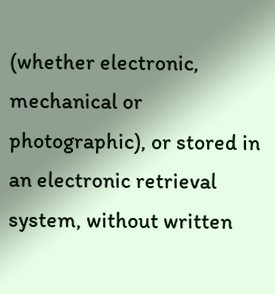(whether electronic, mechanical or photographic), or stored in an electronic retrieval system, without written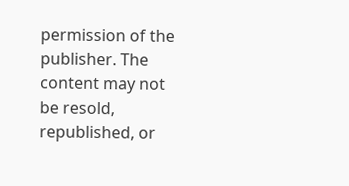permission of the publisher. The content may not be resold, republished, or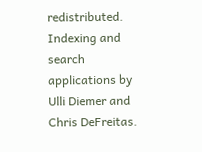redistributed. Indexing and search applications by Ulli Diemer and Chris DeFreitas.